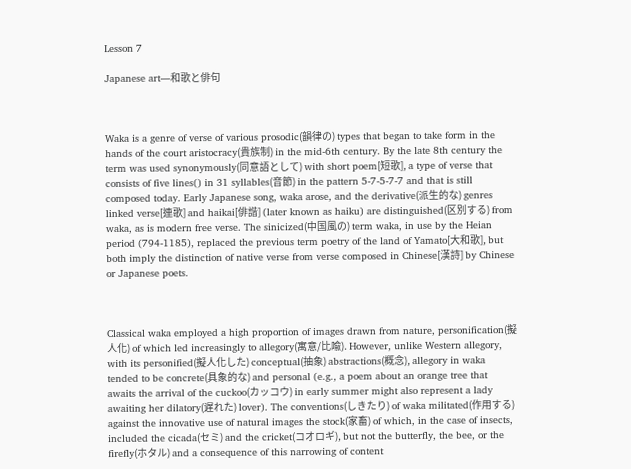Lesson 7

Japanese art―和歌と俳句



Waka is a genre of verse of various prosodic(韻律の) types that began to take form in the hands of the court aristocracy(貴族制) in the mid-6th century. By the late 8th century the term was used synonymously(同意語として) with short poem[短歌], a type of verse that consists of five lines() in 31 syllables(音節) in the pattern 5-7-5-7-7 and that is still composed today. Early Japanese song, waka arose, and the derivative(派生的な) genres linked verse[連歌] and haikai[俳諧] (later known as haiku) are distinguished(区別する) from waka, as is modern free verse. The sinicized(中国風の) term waka, in use by the Heian period (794-1185), replaced the previous term poetry of the land of Yamato[大和歌], but both imply the distinction of native verse from verse composed in Chinese[漢詩] by Chinese or Japanese poets.



Classical waka employed a high proportion of images drawn from nature, personification(擬人化) of which led increasingly to allegory(寓意/比喩). However, unlike Western allegory, with its personified(擬人化した) conceptual(抽象) abstractions(概念), allegory in waka tended to be concrete(具象的な) and personal (e.g., a poem about an orange tree that awaits the arrival of the cuckoo(カッコウ) in early summer might also represent a lady awaiting her dilatory(遅れた) lover). The conventions(しきたり) of waka militated(作用する) against the innovative use of natural images the stock(家畜) of which, in the case of insects, included the cicada(セミ) and the cricket(コオロギ), but not the butterfly, the bee, or the firefly(ホタル) and a consequence of this narrowing of content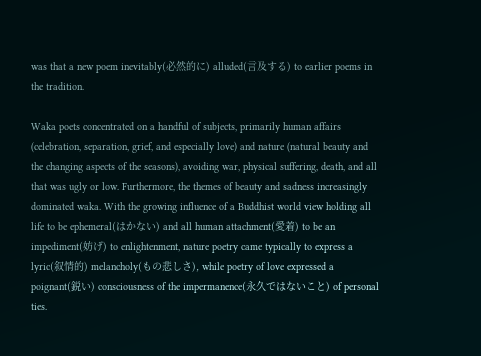was that a new poem inevitably(必然的に) alluded(言及する) to earlier poems in the tradition.

Waka poets concentrated on a handful of subjects, primarily human affairs (celebration, separation, grief, and especially love) and nature (natural beauty and the changing aspects of the seasons), avoiding war, physical suffering, death, and all that was ugly or low. Furthermore, the themes of beauty and sadness increasingly dominated waka. With the growing influence of a Buddhist world view holding all life to be ephemeral(はかない) and all human attachment(愛着) to be an impediment(妨げ) to enlightenment, nature poetry came typically to express a lyric(叙情的) melancholy(もの悲しさ), while poetry of love expressed a poignant(鋭い) consciousness of the impermanence(永久ではないこと) of personal ties.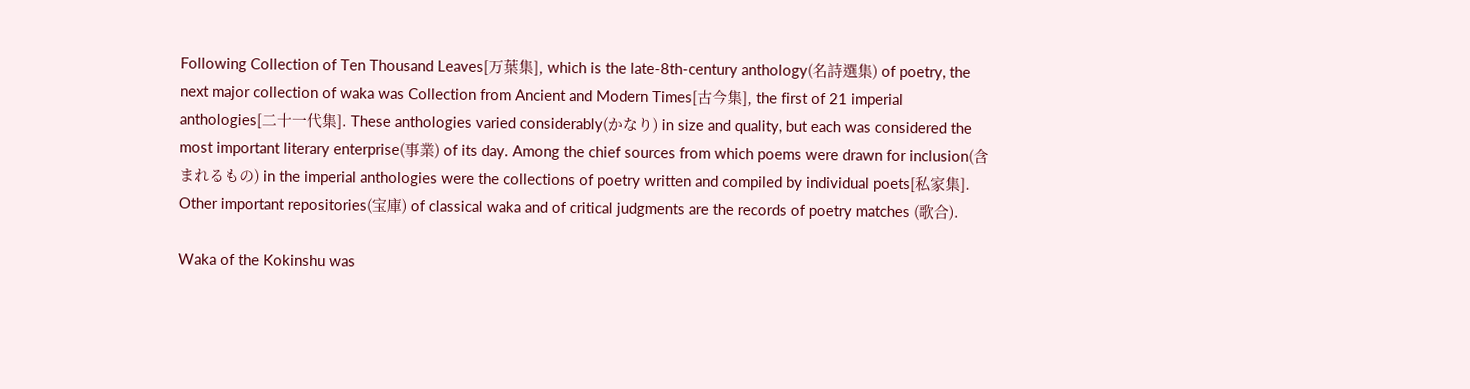Following Collection of Ten Thousand Leaves[万葉集], which is the late-8th-century anthology(名詩選集) of poetry, the next major collection of waka was Collection from Ancient and Modern Times[古今集], the first of 21 imperial anthologies[二十一代集]. These anthologies varied considerably(かなり) in size and quality, but each was considered the most important literary enterprise(事業) of its day. Among the chief sources from which poems were drawn for inclusion(含まれるもの) in the imperial anthologies were the collections of poetry written and compiled by individual poets[私家集]. Other important repositories(宝庫) of classical waka and of critical judgments are the records of poetry matches (歌合).

Waka of the Kokinshu was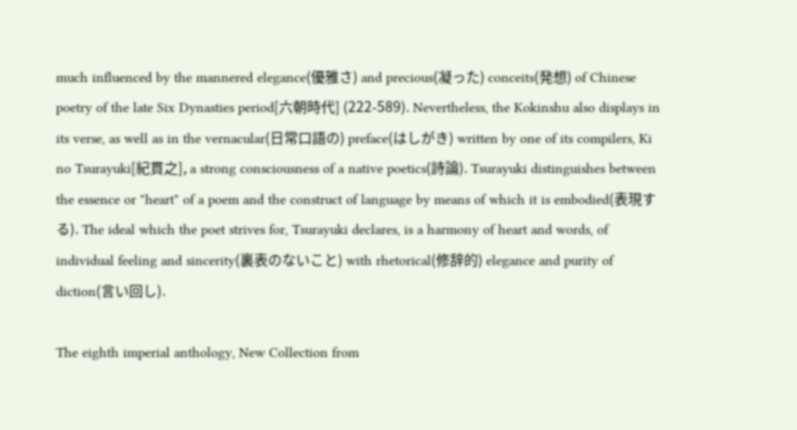much influenced by the mannered elegance(優雅さ) and precious(凝った) conceits(発想) of Chinese poetry of the late Six Dynasties period[六朝時代] (222-589). Nevertheless, the Kokinshu also displays in its verse, as well as in the vernacular(日常口語の) preface(はしがき) written by one of its compilers, Ki no Tsurayuki[紀貫之], a strong consciousness of a native poetics(詩論). Tsurayuki distinguishes between the essence or "heart" of a poem and the construct of language by means of which it is embodied(表現する). The ideal which the poet strives for, Tsurayuki declares, is a harmony of heart and words, of individual feeling and sincerity(裏表のないこと) with rhetorical(修辞的) elegance and purity of diction(言い回し).

The eighth imperial anthology, New Collection from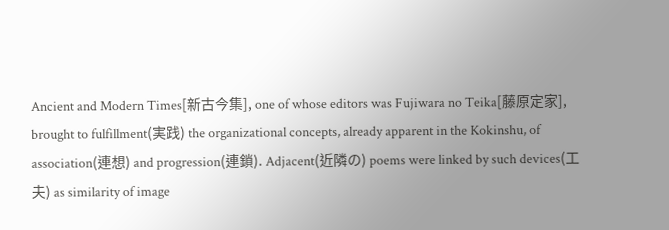Ancient and Modern Times[新古今集], one of whose editors was Fujiwara no Teika[藤原定家], brought to fulfillment(実践) the organizational concepts, already apparent in the Kokinshu, of association(連想) and progression(連鎖). Adjacent(近隣の) poems were linked by such devices(工夫) as similarity of image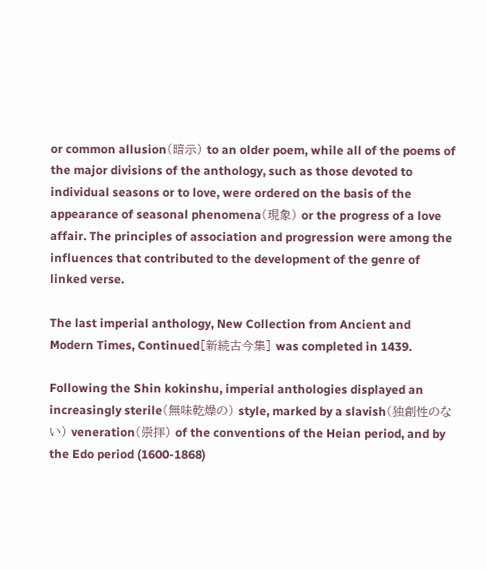or common allusion(暗示) to an older poem, while all of the poems of the major divisions of the anthology, such as those devoted to individual seasons or to love, were ordered on the basis of the appearance of seasonal phenomena(現象) or the progress of a love affair. The principles of association and progression were among the influences that contributed to the development of the genre of linked verse.

The last imperial anthology, New Collection from Ancient and Modern Times, Continued[新続古今集] was completed in 1439.

Following the Shin kokinshu, imperial anthologies displayed an increasingly sterile(無味乾燥の) style, marked by a slavish(独創性のない) veneration(崇拝) of the conventions of the Heian period, and by the Edo period (1600-1868)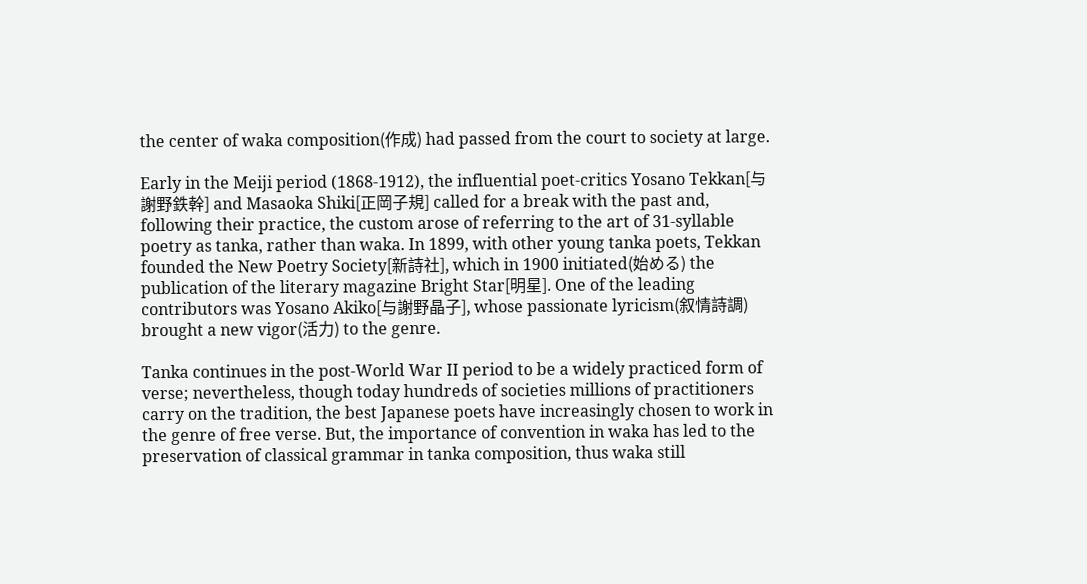the center of waka composition(作成) had passed from the court to society at large.

Early in the Meiji period (1868-1912), the influential poet-critics Yosano Tekkan[与謝野鉄幹] and Masaoka Shiki[正岡子規] called for a break with the past and, following their practice, the custom arose of referring to the art of 31-syllable poetry as tanka, rather than waka. In 1899, with other young tanka poets, Tekkan founded the New Poetry Society[新詩社], which in 1900 initiated(始める) the publication of the literary magazine Bright Star[明星]. One of the leading contributors was Yosano Akiko[与謝野晶子], whose passionate lyricism(叙情詩調) brought a new vigor(活力) to the genre.

Tanka continues in the post-World War II period to be a widely practiced form of verse; nevertheless, though today hundreds of societies millions of practitioners carry on the tradition, the best Japanese poets have increasingly chosen to work in the genre of free verse. But, the importance of convention in waka has led to the preservation of classical grammar in tanka composition, thus waka still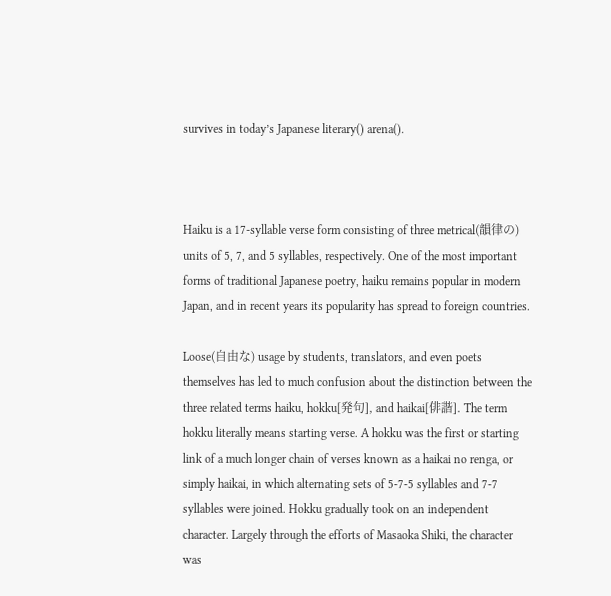survives in today’s Japanese literary() arena().



Haiku is a 17-syllable verse form consisting of three metrical(韻律の) units of 5, 7, and 5 syllables, respectively. One of the most important forms of traditional Japanese poetry, haiku remains popular in modern Japan, and in recent years its popularity has spread to foreign countries.

Loose(自由な) usage by students, translators, and even poets themselves has led to much confusion about the distinction between the three related terms haiku, hokku[発句], and haikai[俳諧]. The term hokku literally means starting verse. A hokku was the first or starting link of a much longer chain of verses known as a haikai no renga, or simply haikai, in which alternating sets of 5-7-5 syllables and 7-7 syllables were joined. Hokku gradually took on an independent character. Largely through the efforts of Masaoka Shiki, the character was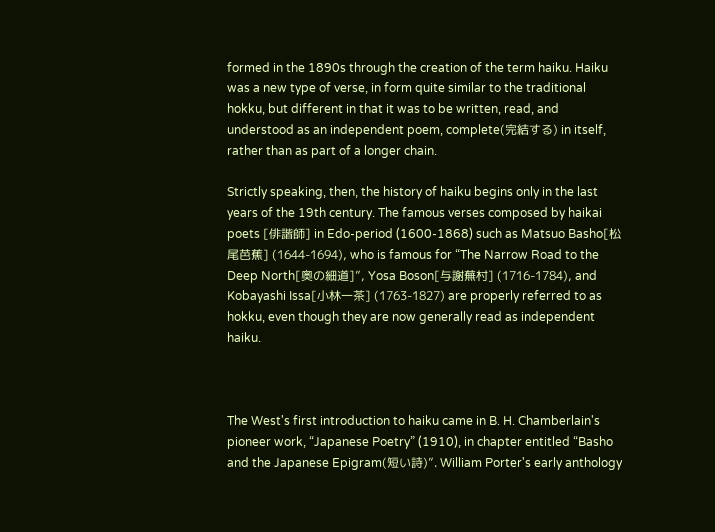formed in the 1890s through the creation of the term haiku. Haiku was a new type of verse, in form quite similar to the traditional hokku, but different in that it was to be written, read, and understood as an independent poem, complete(完結する) in itself, rather than as part of a longer chain.

Strictly speaking, then, the history of haiku begins only in the last years of the 19th century. The famous verses composed by haikai poets [俳諧師] in Edo-period (1600-1868) such as Matsuo Basho[松尾芭蕉] (1644-1694), who is famous for “The Narrow Road to the Deep North[奥の細道]”, Yosa Boson[与謝蕪村] (1716-1784), and Kobayashi Issa[小林一茶] (1763-1827) are properly referred to as hokku, even though they are now generally read as independent haiku.



The West's first introduction to haiku came in B. H. Chamberlain's pioneer work, “Japanese Poetry” (1910), in chapter entitled “Basho and the Japanese Epigram(短い詩)”. William Porter's early anthology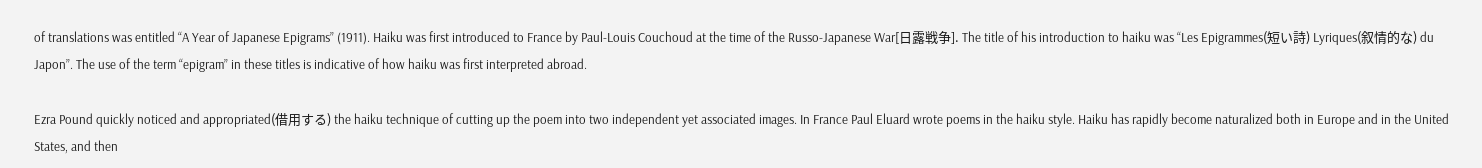of translations was entitled “A Year of Japanese Epigrams” (1911). Haiku was first introduced to France by Paul-Louis Couchoud at the time of the Russo-Japanese War[日露戦争]. The title of his introduction to haiku was “Les Epigrammes(短い詩) Lyriques(叙情的な) du Japon”. The use of the term “epigram” in these titles is indicative of how haiku was first interpreted abroad.

Ezra Pound quickly noticed and appropriated(借用する) the haiku technique of cutting up the poem into two independent yet associated images. In France Paul Eluard wrote poems in the haiku style. Haiku has rapidly become naturalized both in Europe and in the United States, and then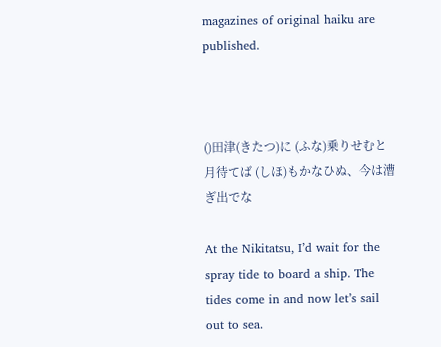magazines of original haiku are published.



()田津(きたつ)に (ふな)乗りせむと 月待てば (しほ)もかなひぬ、今は漕ぎ出でな

At the Nikitatsu, I’d wait for the spray tide to board a ship. The tides come in and now let’s sail out to sea.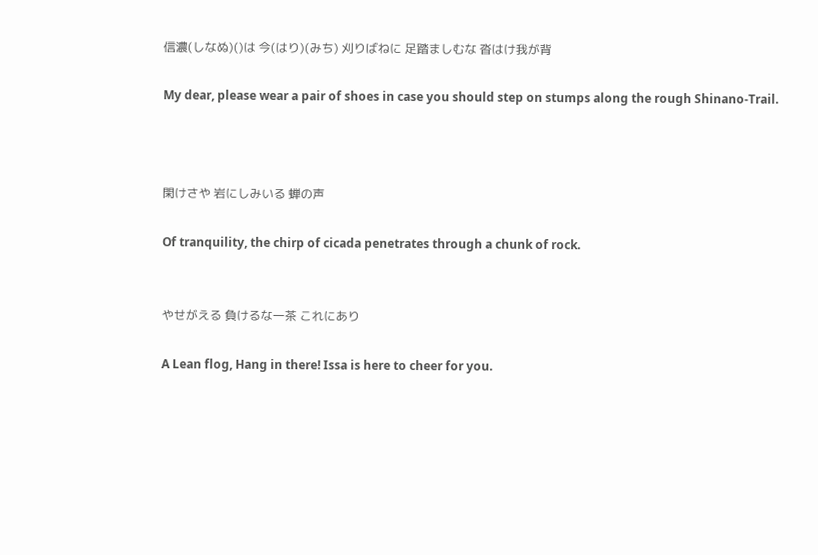信濃(しなぬ)()は 今(はり)(みち) 刈りばねに 足踏ましむな 沓はけ我が背

My dear, please wear a pair of shoes in case you should step on stumps along the rough Shinano-Trail.



閑けさや 岩にしみいる 蝉の声

Of tranquility, the chirp of cicada penetrates through a chunk of rock.


やせがえる 負けるな一茶 これにあり

A Lean flog, Hang in there! Issa is here to cheer for you.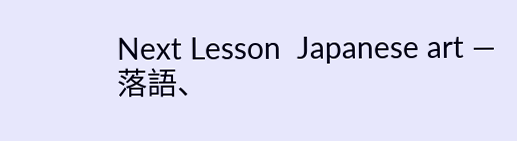Next Lesson  Japanese art ―落語、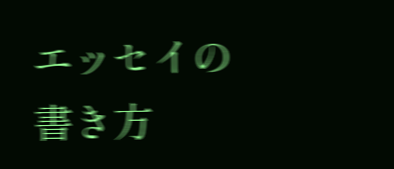エッセイの書き方